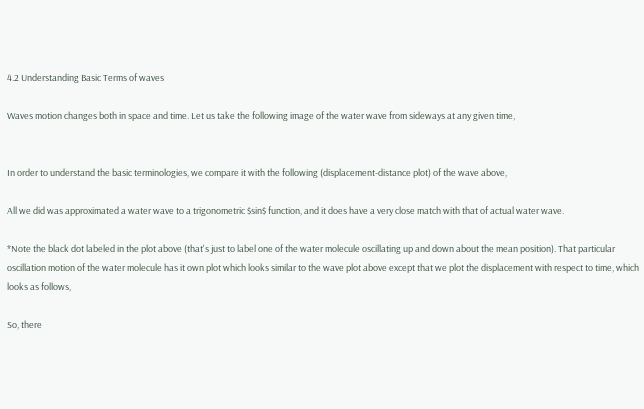4.2 Understanding Basic Terms of waves

Waves motion changes both in space and time. Let us take the following image of the water wave from sideways at any given time,


In order to understand the basic terminologies, we compare it with the following (displacement-distance plot) of the wave above,

All we did was approximated a water wave to a trigonometric $sin$ function, and it does have a very close match with that of actual water wave.

*Note the black dot labeled in the plot above (that's just to label one of the water molecule oscillating up and down about the mean position). That particular oscillation motion of the water molecule has it own plot which looks similar to the wave plot above except that we plot the displacement with respect to time, which looks as follows,

So, there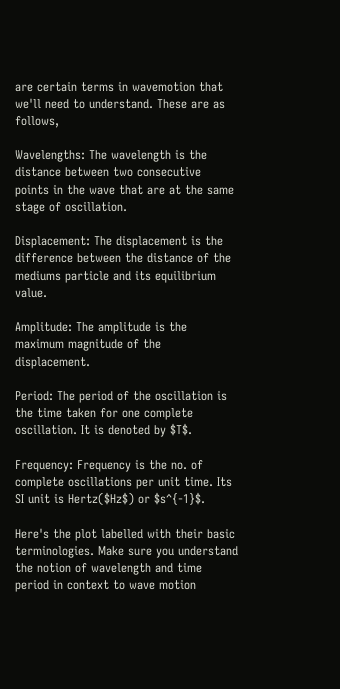are certain terms in wavemotion that we'll need to understand. These are as follows,

Wavelengths: The wavelength is the distance between two consecutive points in the wave that are at the same stage of oscillation.

Displacement: The displacement is the difference between the distance of the mediums particle and its equilibrium value.

Amplitude: The amplitude is the maximum magnitude of the displacement.

Period: The period of the oscillation is the time taken for one complete oscillation. It is denoted by $T$.

Frequency: Frequency is the no. of complete oscillations per unit time. Its SI unit is Hertz($Hz$) or $s^{-1}$.

Here's the plot labelled with their basic terminologies. Make sure you understand the notion of wavelength and time period in context to wave motion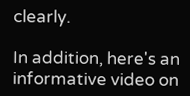clearly.

In addition, here's an informative video on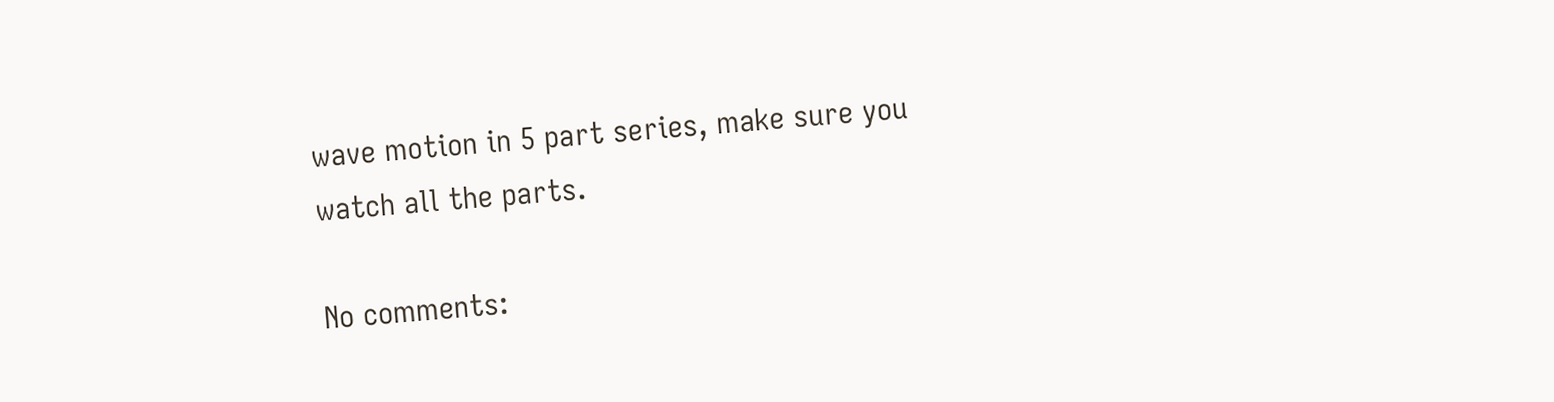wave motion in 5 part series, make sure you watch all the parts.

No comments: